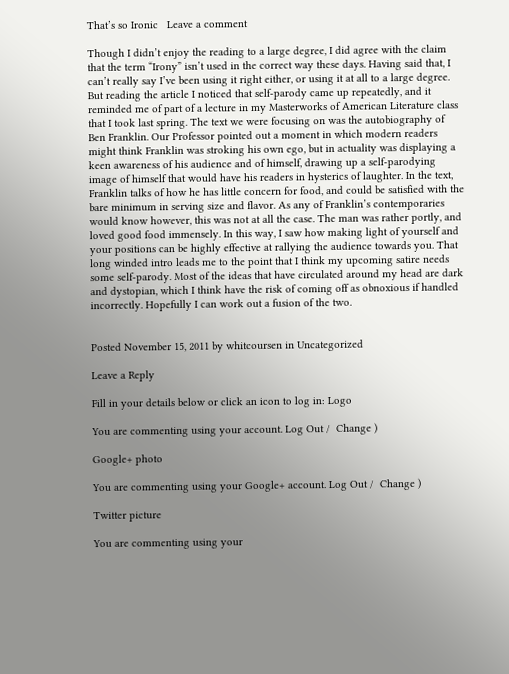That’s so Ironic   Leave a comment

Though I didn’t enjoy the reading to a large degree, I did agree with the claim that the term “Irony” isn’t used in the correct way these days. Having said that, I can’t really say I’ve been using it right either, or using it at all to a large degree. But reading the article I noticed that self-parody came up repeatedly, and it reminded me of part of a lecture in my Masterworks of American Literature class that I took last spring. The text we were focusing on was the autobiography of Ben Franklin. Our Professor pointed out a moment in which modern readers might think Franklin was stroking his own ego, but in actuality was displaying a keen awareness of his audience and of himself, drawing up a self-parodying image of himself that would have his readers in hysterics of laughter. In the text, Franklin talks of how he has little concern for food, and could be satisfied with the bare minimum in serving size and flavor. As any of Franklin’s contemporaries would know however, this was not at all the case. The man was rather portly, and loved good food immensely. In this way, I saw how making light of yourself and your positions can be highly effective at rallying the audience towards you. That long winded intro leads me to the point that I think my upcoming satire needs some self-parody. Most of the ideas that have circulated around my head are dark and dystopian, which I think have the risk of coming off as obnoxious if handled incorrectly. Hopefully I can work out a fusion of the two.


Posted November 15, 2011 by whitcoursen in Uncategorized

Leave a Reply

Fill in your details below or click an icon to log in: Logo

You are commenting using your account. Log Out /  Change )

Google+ photo

You are commenting using your Google+ account. Log Out /  Change )

Twitter picture

You are commenting using your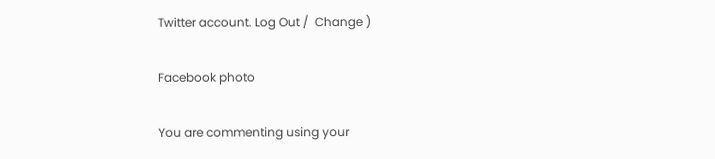Twitter account. Log Out /  Change )

Facebook photo

You are commenting using your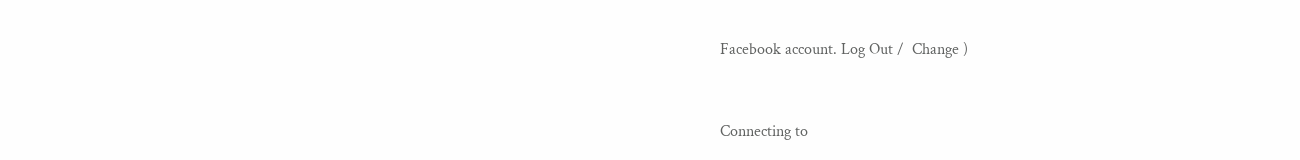Facebook account. Log Out /  Change )


Connecting to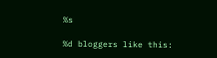%s

%d bloggers like this: